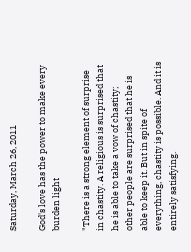Saturday, March 26, 2011

God's love has the power to make every burden light

"There is a strong element of surprise in chastity. A religious is surprised that he is able to take a vow of chastity; other people are surprised that he is able to keep it. But in spite of everything, chastity is possible. And it is entirely satisfying.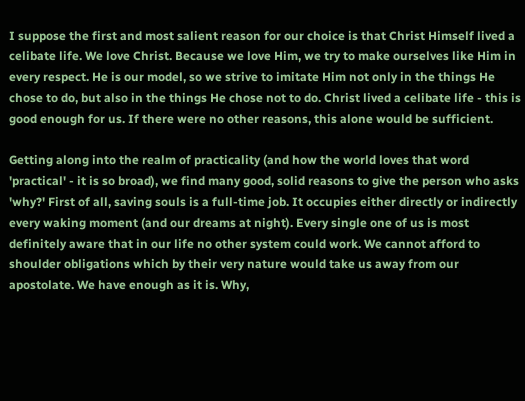I suppose the first and most salient reason for our choice is that Christ Himself lived a celibate life. We love Christ. Because we love Him, we try to make ourselves like Him in every respect. He is our model, so we strive to imitate Him not only in the things He chose to do, but also in the things He chose not to do. Christ lived a celibate life - this is good enough for us. If there were no other reasons, this alone would be sufficient.

Getting along into the realm of practicality (and how the world loves that word 'practical' - it is so broad), we find many good, solid reasons to give the person who asks 'why?' First of all, saving souls is a full-time job. It occupies either directly or indirectly every waking moment (and our dreams at night). Every single one of us is most definitely aware that in our life no other system could work. We cannot afford to shoulder obligations which by their very nature would take us away from our apostolate. We have enough as it is. Why,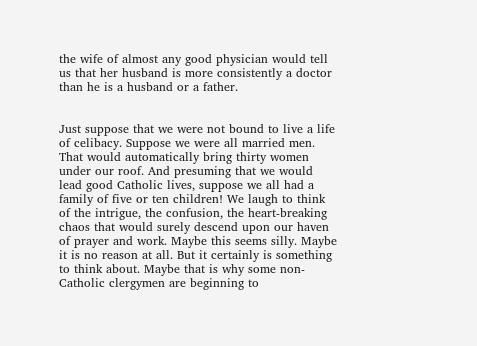the wife of almost any good physician would tell us that her husband is more consistently a doctor than he is a husband or a father.


Just suppose that we were not bound to live a life of celibacy. Suppose we were all married men. That would automatically bring thirty women under our roof. And presuming that we would lead good Catholic lives, suppose we all had a family of five or ten children! We laugh to think of the intrigue, the confusion, the heart-breaking chaos that would surely descend upon our haven of prayer and work. Maybe this seems silly. Maybe it is no reason at all. But it certainly is something to think about. Maybe that is why some non-Catholic clergymen are beginning to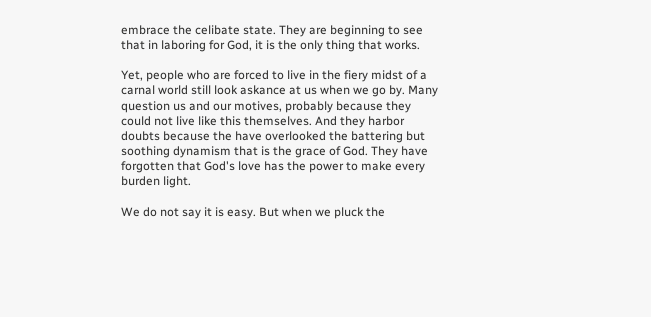embrace the celibate state. They are beginning to see that in laboring for God, it is the only thing that works.

Yet, people who are forced to live in the fiery midst of a carnal world still look askance at us when we go by. Many question us and our motives, probably because they could not live like this themselves. And they harbor doubts because the have overlooked the battering but soothing dynamism that is the grace of God. They have forgotten that God's love has the power to make every burden light.

We do not say it is easy. But when we pluck the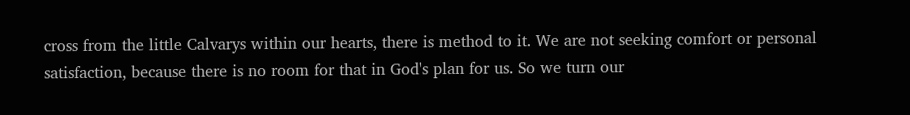cross from the little Calvarys within our hearts, there is method to it. We are not seeking comfort or personal satisfaction, because there is no room for that in God's plan for us. So we turn our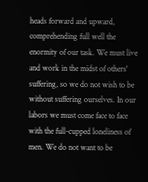heads forward and upward, comprehending full well the enormity of our task. We must live and work in the midst of others' suffering, so we do not wish to be without suffering ourselves. In our labors we must come face to face with the full-cupped loneliness of men. We do not want to be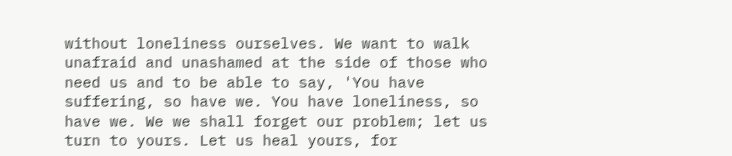without loneliness ourselves. We want to walk unafraid and unashamed at the side of those who need us and to be able to say, 'You have suffering, so have we. You have loneliness, so have we. We we shall forget our problem; let us turn to yours. Let us heal yours, for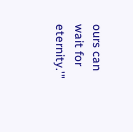ours can wait for eternity.'"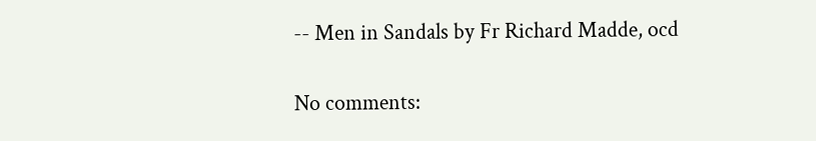-- Men in Sandals by Fr Richard Madde, ocd

No comments: